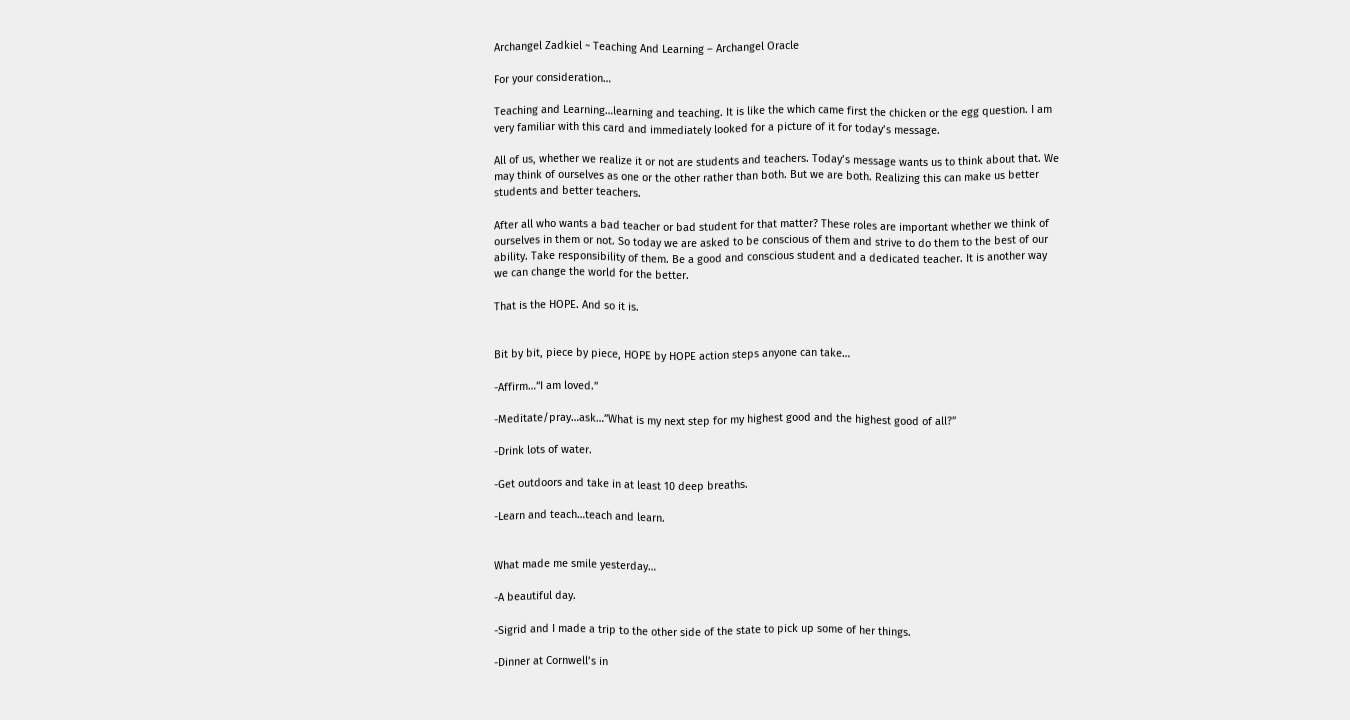Archangel Zadkiel ~ Teaching And Learning – Archangel Oracle

For your consideration…

Teaching and Learning…learning and teaching. It is like the which came first the chicken or the egg question. I am very familiar with this card and immediately looked for a picture of it for today’s message.

All of us, whether we realize it or not are students and teachers. Today’s message wants us to think about that. We may think of ourselves as one or the other rather than both. But we are both. Realizing this can make us better students and better teachers.

After all who wants a bad teacher or bad student for that matter? These roles are important whether we think of ourselves in them or not. So today we are asked to be conscious of them and strive to do them to the best of our ability. Take responsibility of them. Be a good and conscious student and a dedicated teacher. It is another way we can change the world for the better.

That is the HOPE. And so it is.


Bit by bit, piece by piece, HOPE by HOPE action steps anyone can take…

-Affirm…“I am loved.”

-Meditate/pray…ask…”What is my next step for my highest good and the highest good of all?”

-Drink lots of water.

-Get outdoors and take in at least 10 deep breaths.

-Learn and teach…teach and learn.


What made me smile yesterday…

-A beautiful day.

-Sigrid and I made a trip to the other side of the state to pick up some of her things.

-Dinner at Cornwell’s in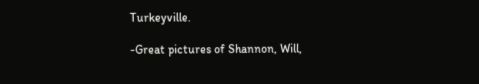Turkeyville.

-Great pictures of Shannon, Will,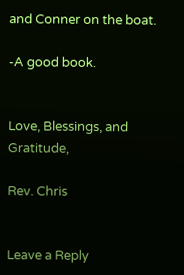and Conner on the boat.

-A good book.


Love, Blessings, and Gratitude,

Rev. Chris


Leave a Reply